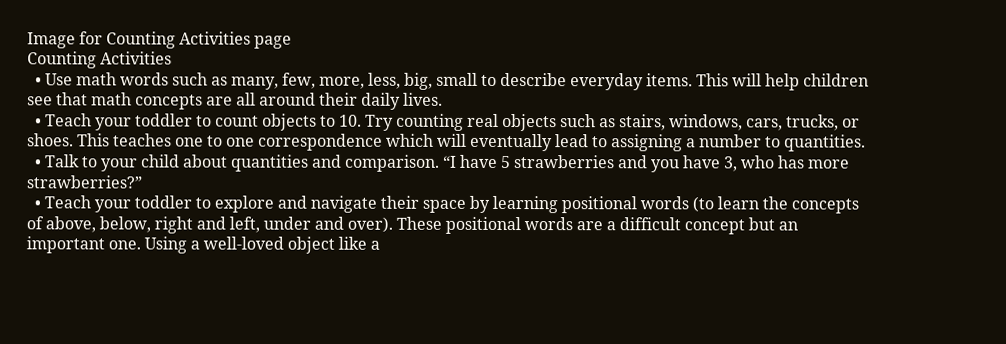Image for Counting Activities page
Counting Activities
  • Use math words such as many, few, more, less, big, small to describe everyday items. This will help children see that math concepts are all around their daily lives.
  • Teach your toddler to count objects to 10. Try counting real objects such as stairs, windows, cars, trucks, or shoes. This teaches one to one correspondence which will eventually lead to assigning a number to quantities.
  • Talk to your child about quantities and comparison. “I have 5 strawberries and you have 3, who has more strawberries?”
  • Teach your toddler to explore and navigate their space by learning positional words (to learn the concepts of above, below, right and left, under and over). These positional words are a difficult concept but an important one. Using a well-loved object like a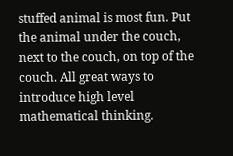stuffed animal is most fun. Put the animal under the couch, next to the couch, on top of the couch. All great ways to introduce high level mathematical thinking.